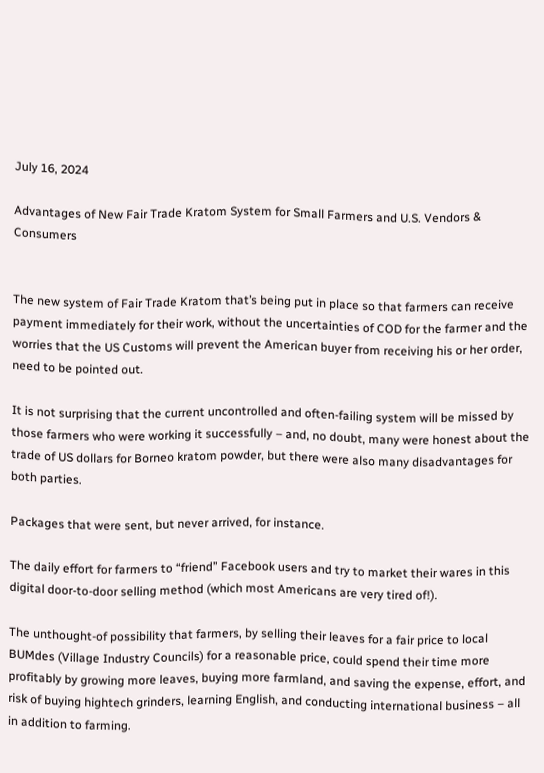July 16, 2024

Advantages of New Fair Trade Kratom System for Small Farmers and U.S. Vendors & Consumers


The new system of Fair Trade Kratom that’s being put in place so that farmers can receive payment immediately for their work, without the uncertainties of COD for the farmer and the worries that the US Customs will prevent the American buyer from receiving his or her order, need to be pointed out.

It is not surprising that the current uncontrolled and often-failing system will be missed by those farmers who were working it successfully – and, no doubt, many were honest about the trade of US dollars for Borneo kratom powder, but there were also many disadvantages for both parties.

Packages that were sent, but never arrived, for instance.

The daily effort for farmers to “friend” Facebook users and try to market their wares in this digital door-to-door selling method (which most Americans are very tired of!).

The unthought-of possibility that farmers, by selling their leaves for a fair price to local BUMdes (Village Industry Councils) for a reasonable price, could spend their time more profitably by growing more leaves, buying more farmland, and saving the expense, effort, and risk of buying hightech grinders, learning English, and conducting international business – all in addition to farming.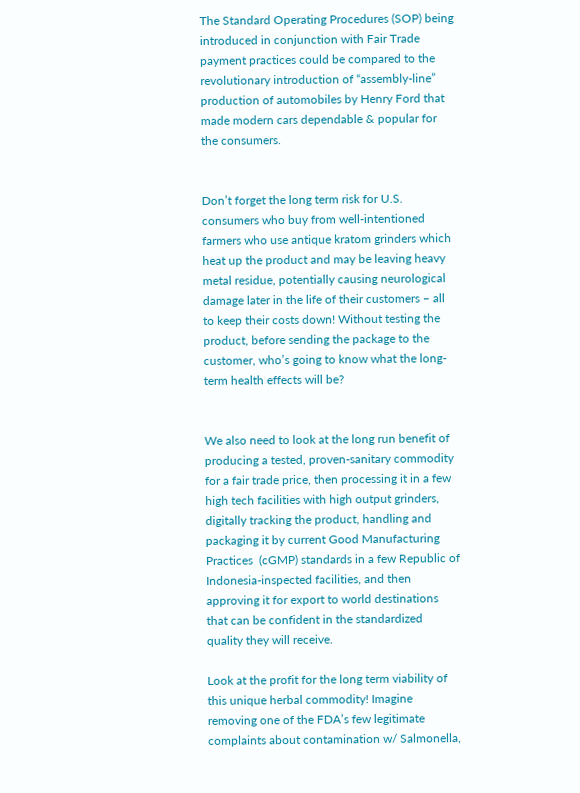The Standard Operating Procedures (SOP) being introduced in conjunction with Fair Trade payment practices could be compared to the revolutionary introduction of “assembly-line” production of automobiles by Henry Ford that made modern cars dependable & popular for the consumers.


Don’t forget the long term risk for U.S. consumers who buy from well-intentioned farmers who use antique kratom grinders which heat up the product and may be leaving heavy metal residue, potentially causing neurological damage later in the life of their customers – all to keep their costs down! Without testing the product, before sending the package to the customer, who’s going to know what the long-term health effects will be?


We also need to look at the long run benefit of producing a tested, proven-sanitary commodity for a fair trade price, then processing it in a few high tech facilities with high output grinders, digitally tracking the product, handling and packaging it by current Good Manufacturing Practices  (cGMP) standards in a few Republic of Indonesia-inspected facilities, and then approving it for export to world destinations that can be confident in the standardized quality they will receive.

Look at the profit for the long term viability of this unique herbal commodity! Imagine removing one of the FDA’s few legitimate complaints about contamination w/ Salmonella,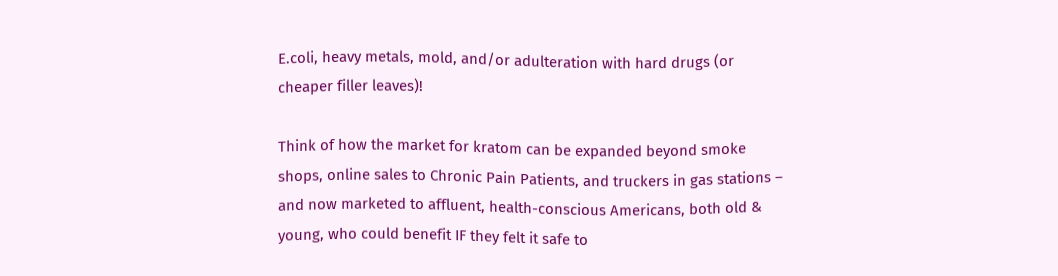E.coli, heavy metals, mold, and/or adulteration with hard drugs (or cheaper filler leaves)!

Think of how the market for kratom can be expanded beyond smoke shops, online sales to Chronic Pain Patients, and truckers in gas stations – and now marketed to affluent, health-conscious Americans, both old & young, who could benefit IF they felt it safe to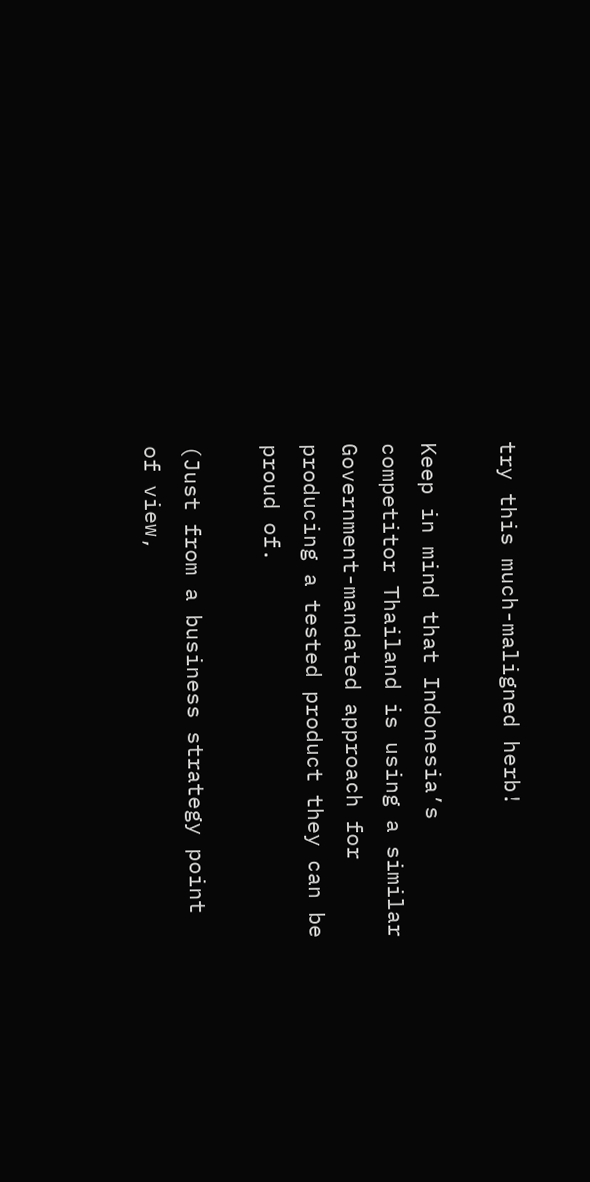try this much-maligned herb!

Keep in mind that Indonesia’s competitor Thailand is using a similar Government-mandated approach for producing a tested product they can be proud of.

(Just from a business strategy point of view,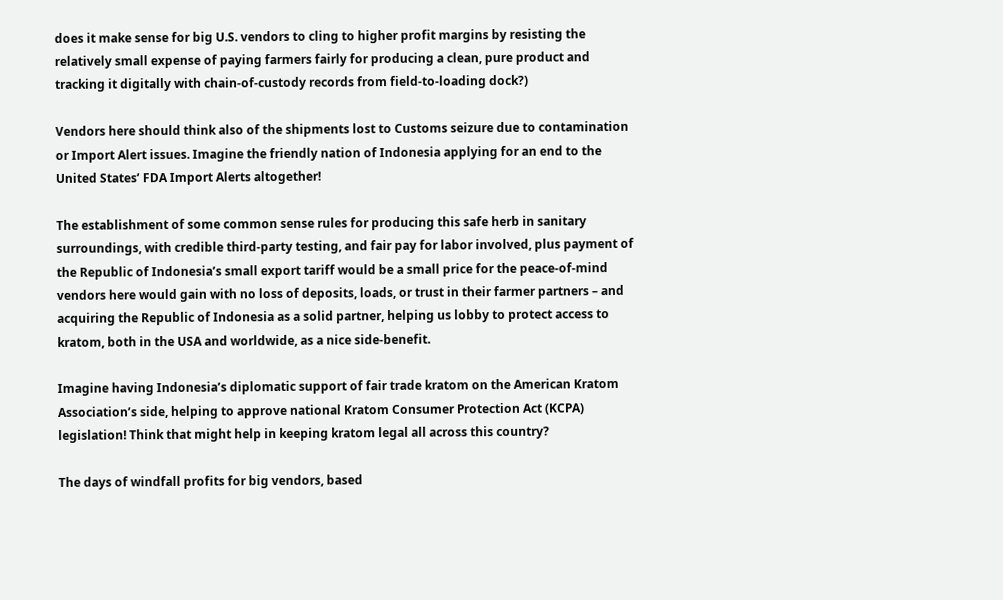does it make sense for big U.S. vendors to cling to higher profit margins by resisting the relatively small expense of paying farmers fairly for producing a clean, pure product and tracking it digitally with chain-of-custody records from field-to-loading dock?)

Vendors here should think also of the shipments lost to Customs seizure due to contamination or Import Alert issues. Imagine the friendly nation of Indonesia applying for an end to the United States’ FDA Import Alerts altogether!

The establishment of some common sense rules for producing this safe herb in sanitary surroundings, with credible third-party testing, and fair pay for labor involved, plus payment of the Republic of Indonesia’s small export tariff would be a small price for the peace-of-mind vendors here would gain with no loss of deposits, loads, or trust in their farmer partners – and acquiring the Republic of Indonesia as a solid partner, helping us lobby to protect access to kratom, both in the USA and worldwide, as a nice side-benefit.

Imagine having Indonesia’s diplomatic support of fair trade kratom on the American Kratom Association’s side, helping to approve national Kratom Consumer Protection Act (KCPA) legislation! Think that might help in keeping kratom legal all across this country?

The days of windfall profits for big vendors, based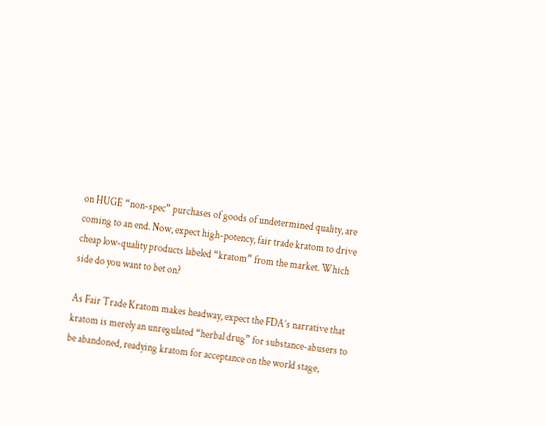on HUGE “non-spec” purchases of goods of undetermined quality, are coming to an end. Now, expect high-potency, fair trade kratom to drive cheap low-quality products labeled “kratom” from the market. Which side do you want to bet on?

As Fair Trade Kratom makes headway, expect the FDA’s narrative that kratom is merely an unregulated “herbal drug” for substance-abusers to be abandoned, readying kratom for acceptance on the world stage,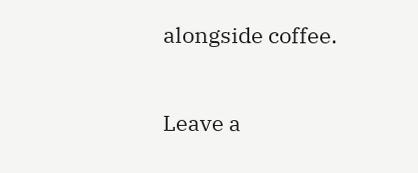alongside coffee.

Leave a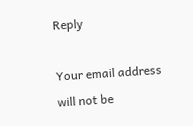Reply

Your email address will not be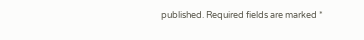published. Required fields are marked *